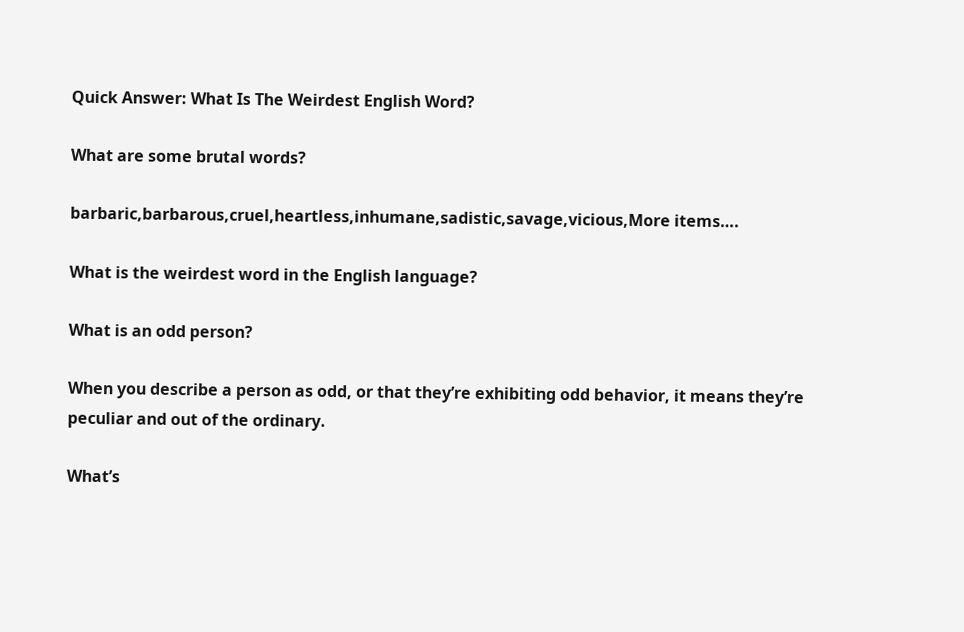Quick Answer: What Is The Weirdest English Word?

What are some brutal words?

barbaric,barbarous,cruel,heartless,inhumane,sadistic,savage,vicious,More items….

What is the weirdest word in the English language?

What is an odd person?

When you describe a person as odd, or that they’re exhibiting odd behavior, it means they’re peculiar and out of the ordinary.

What’s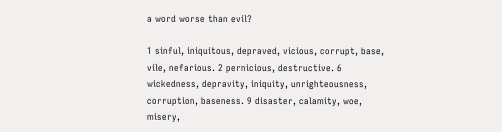a word worse than evil?

1 sinful, iniquitous, depraved, vicious, corrupt, base, vile, nefarious. 2 pernicious, destructive. 6 wickedness, depravity, iniquity, unrighteousness, corruption, baseness. 9 disaster, calamity, woe, misery,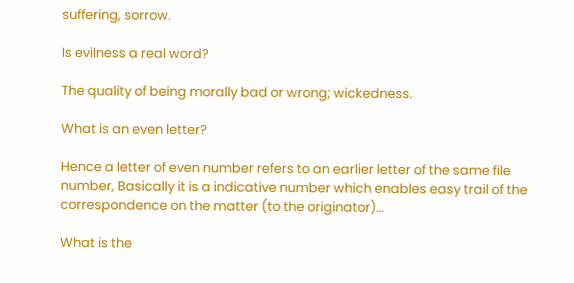suffering, sorrow.

Is evilness a real word?

The quality of being morally bad or wrong; wickedness.

What is an even letter?

Hence a letter of even number refers to an earlier letter of the same file number, Basically it is a indicative number which enables easy trail of the correspondence on the matter (to the originator)…

What is the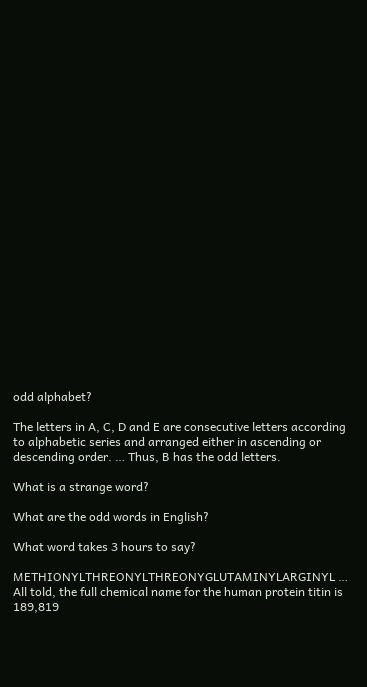odd alphabet?

The letters in A, C, D and E are consecutive letters according to alphabetic series and arranged either in ascending or descending order. … Thus, B has the odd letters.

What is a strange word?

What are the odd words in English?

What word takes 3 hours to say?

METHIONYLTHREONYLTHREONYGLUTAMINYLARGINYL … All told, the full chemical name for the human protein titin is 189,819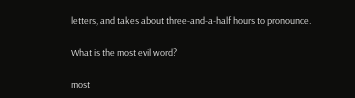letters, and takes about three-and-a-half hours to pronounce.

What is the most evil word?

most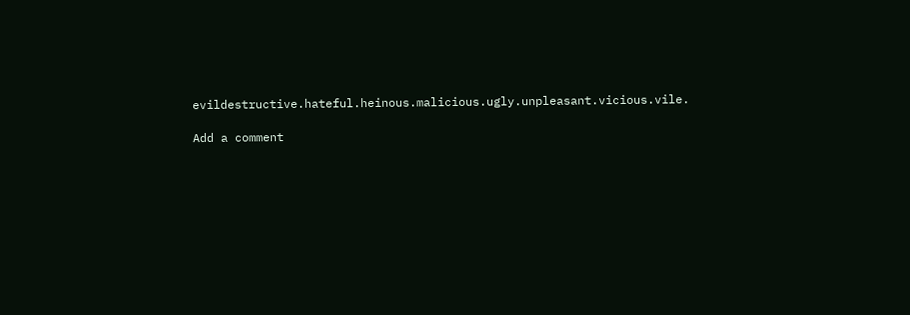evildestructive.hateful.heinous.malicious.ugly.unpleasant.vicious.vile.

Add a comment